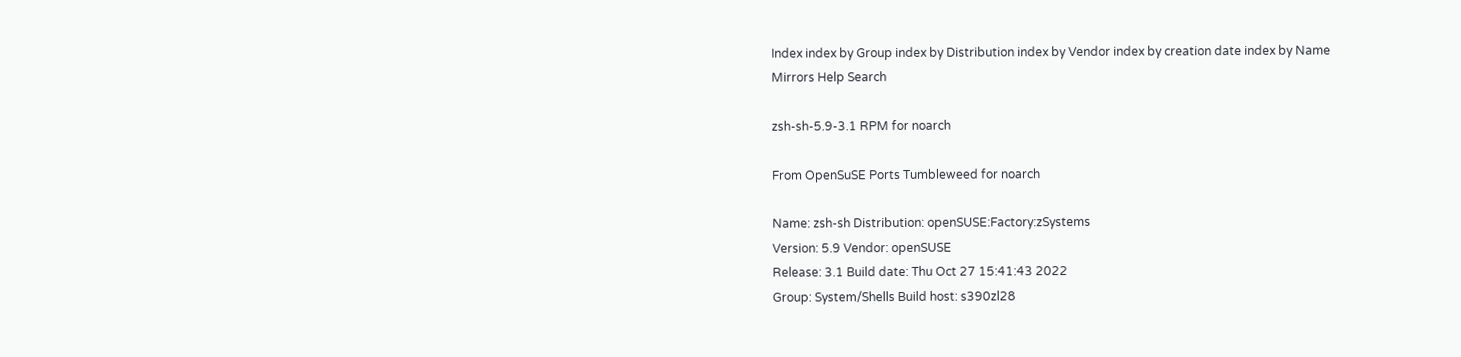Index index by Group index by Distribution index by Vendor index by creation date index by Name Mirrors Help Search

zsh-sh-5.9-3.1 RPM for noarch

From OpenSuSE Ports Tumbleweed for noarch

Name: zsh-sh Distribution: openSUSE:Factory:zSystems
Version: 5.9 Vendor: openSUSE
Release: 3.1 Build date: Thu Oct 27 15:41:43 2022
Group: System/Shells Build host: s390zl28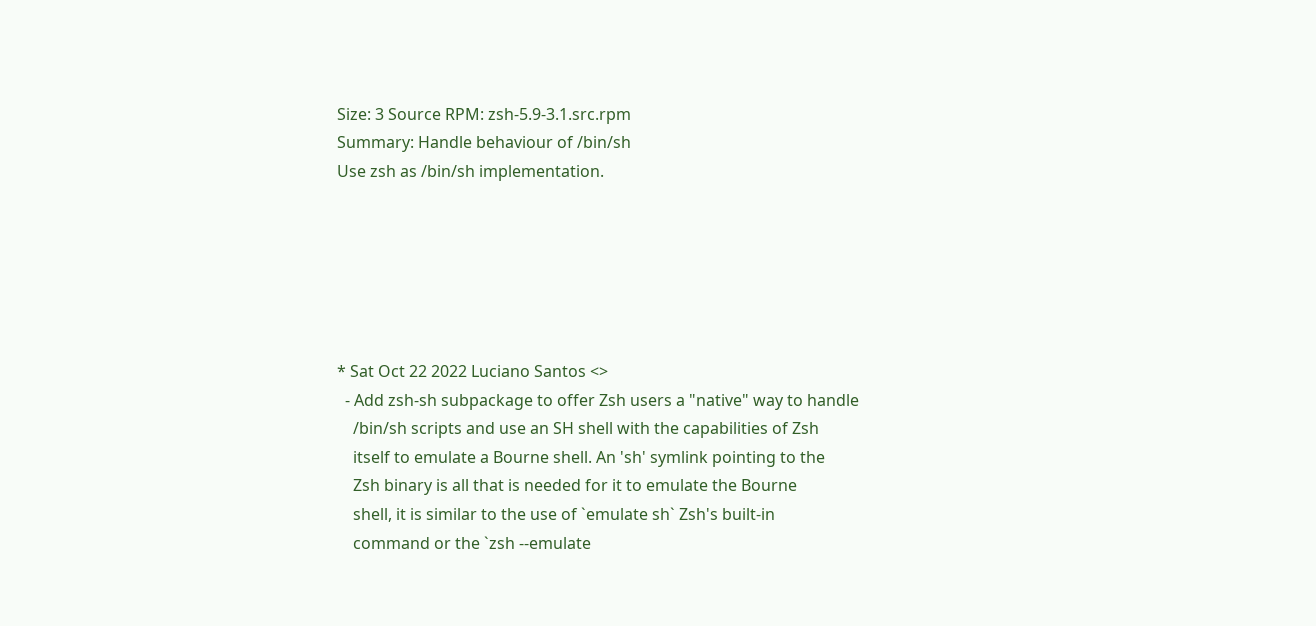Size: 3 Source RPM: zsh-5.9-3.1.src.rpm
Summary: Handle behaviour of /bin/sh
Use zsh as /bin/sh implementation.






* Sat Oct 22 2022 Luciano Santos <>
  - Add zsh-sh subpackage to offer Zsh users a "native" way to handle
    /bin/sh scripts and use an SH shell with the capabilities of Zsh
    itself to emulate a Bourne shell. An 'sh' symlink pointing to the
    Zsh binary is all that is needed for it to emulate the Bourne
    shell, it is similar to the use of `emulate sh` Zsh's built-in
    command or the `zsh --emulate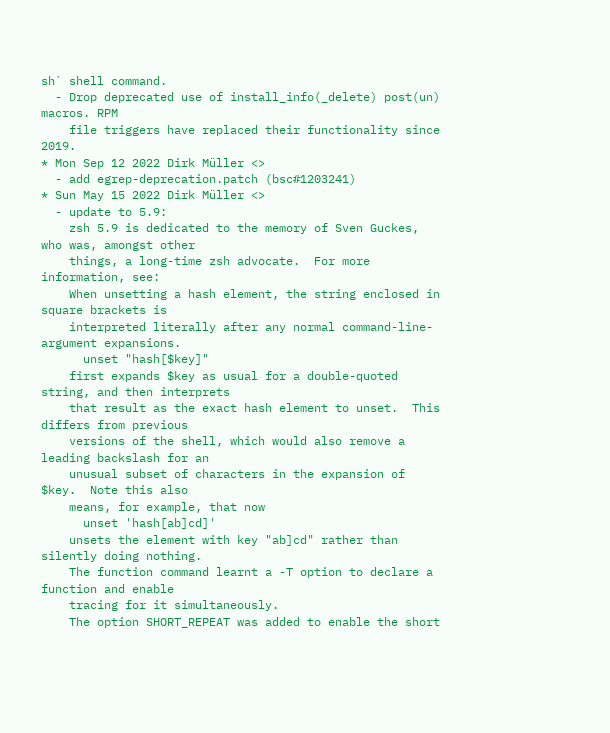sh` shell command.
  - Drop deprecated use of install_info(_delete) post(un) macros. RPM
    file triggers have replaced their functionality since 2019.
* Mon Sep 12 2022 Dirk Müller <>
  - add egrep-deprecation.patch (bsc#1203241)
* Sun May 15 2022 Dirk Müller <>
  - update to 5.9:
    zsh 5.9 is dedicated to the memory of Sven Guckes, who was, amongst other
    things, a long-time zsh advocate.  For more information, see:
    When unsetting a hash element, the string enclosed in square brackets is
    interpreted literally after any normal command-line-argument expansions.
      unset "hash[$key]"
    first expands $key as usual for a double-quoted string, and then interprets
    that result as the exact hash element to unset.  This differs from previous
    versions of the shell, which would also remove a leading backslash for an
    unusual subset of characters in the expansion of $key.  Note this also
    means, for example, that now
      unset 'hash[ab]cd]'
    unsets the element with key "ab]cd" rather than silently doing nothing.
    The function command learnt a -T option to declare a function and enable
    tracing for it simultaneously.
    The option SHORT_REPEAT was added to enable the short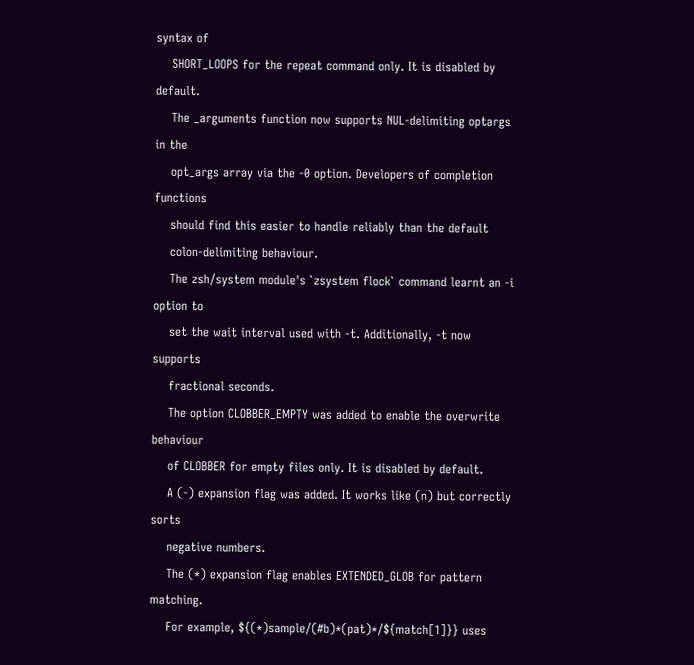syntax of
    SHORT_LOOPS for the repeat command only. It is disabled by default.
    The _arguments function now supports NUL-delimiting optargs in the
    opt_args array via the -0 option. Developers of completion functions
    should find this easier to handle reliably than the default
    colon-delimiting behaviour.
    The zsh/system module's `zsystem flock` command learnt an -i option to
    set the wait interval used with -t. Additionally, -t now supports
    fractional seconds.
    The option CLOBBER_EMPTY was added to enable the overwrite behaviour
    of CLOBBER for empty files only. It is disabled by default.
    A (-) expansion flag was added. It works like (n) but correctly sorts
    negative numbers.
    The (*) expansion flag enables EXTENDED_GLOB for pattern matching.
    For example, ${(*)sample/(#b)*(pat)*/${match[1]}} uses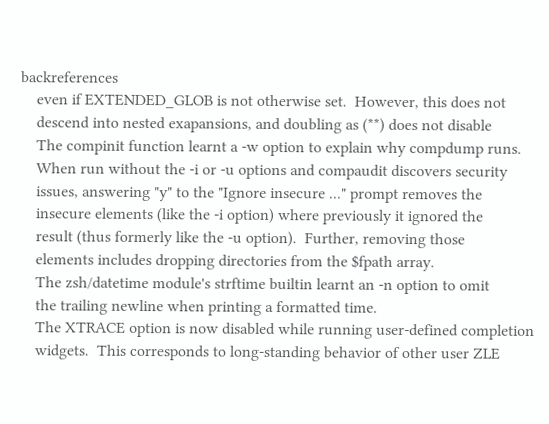backreferences
    even if EXTENDED_GLOB is not otherwise set.  However, this does not
    descend into nested exapansions, and doubling as (**) does not disable
    The compinit function learnt a -w option to explain why compdump runs.
    When run without the -i or -u options and compaudit discovers security
    issues, answering "y" to the "Ignore insecure ..." prompt removes the
    insecure elements (like the -i option) where previously it ignored the
    result (thus formerly like the -u option).  Further, removing those
    elements includes dropping directories from the $fpath array.
    The zsh/datetime module's strftime builtin learnt an -n option to omit
    the trailing newline when printing a formatted time.
    The XTRACE option is now disabled while running user-defined completion
    widgets.  This corresponds to long-standing behavior of other user ZLE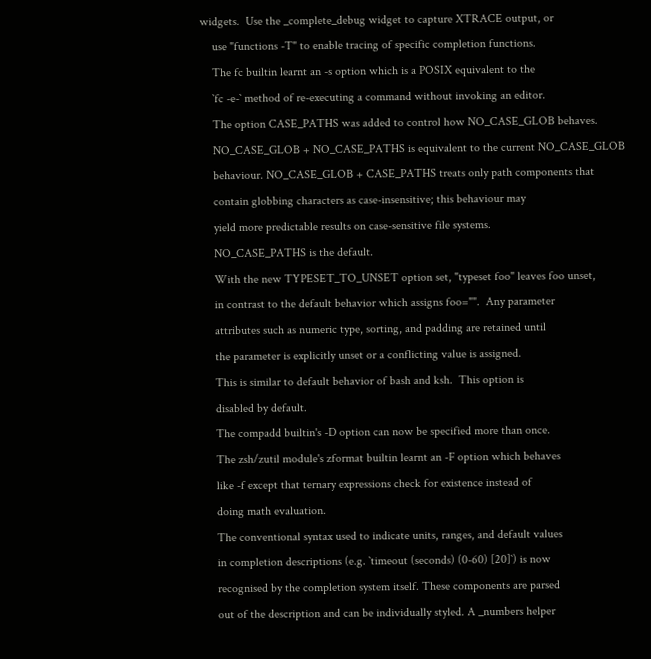widgets.  Use the _complete_debug widget to capture XTRACE output, or
    use "functions -T" to enable tracing of specific completion functions.
    The fc builtin learnt an -s option which is a POSIX equivalent to the
    `fc -e-` method of re-executing a command without invoking an editor.
    The option CASE_PATHS was added to control how NO_CASE_GLOB behaves.
    NO_CASE_GLOB + NO_CASE_PATHS is equivalent to the current NO_CASE_GLOB
    behaviour. NO_CASE_GLOB + CASE_PATHS treats only path components that
    contain globbing characters as case-insensitive; this behaviour may
    yield more predictable results on case-sensitive file systems.
    NO_CASE_PATHS is the default.
    With the new TYPESET_TO_UNSET option set, "typeset foo" leaves foo unset,
    in contrast to the default behavior which assigns foo="".  Any parameter
    attributes such as numeric type, sorting, and padding are retained until
    the parameter is explicitly unset or a conflicting value is assigned.
    This is similar to default behavior of bash and ksh.  This option is
    disabled by default.
    The compadd builtin's -D option can now be specified more than once.
    The zsh/zutil module's zformat builtin learnt an -F option which behaves
    like -f except that ternary expressions check for existence instead of
    doing math evaluation.
    The conventional syntax used to indicate units, ranges, and default values
    in completion descriptions (e.g. `timeout (seconds) (0-60) [20]`) is now
    recognised by the completion system itself. These components are parsed
    out of the description and can be individually styled. A _numbers helper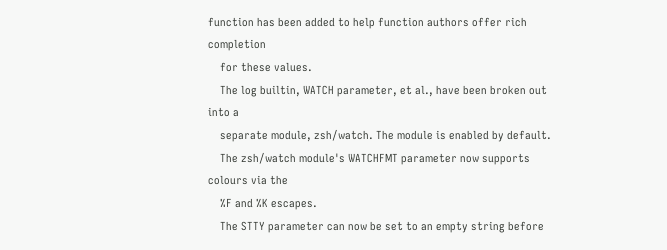function has been added to help function authors offer rich completion
    for these values.
    The log builtin, WATCH parameter, et al., have been broken out into a
    separate module, zsh/watch. The module is enabled by default.
    The zsh/watch module's WATCHFMT parameter now supports colours via the
    %F and %K escapes.
    The STTY parameter can now be set to an empty string before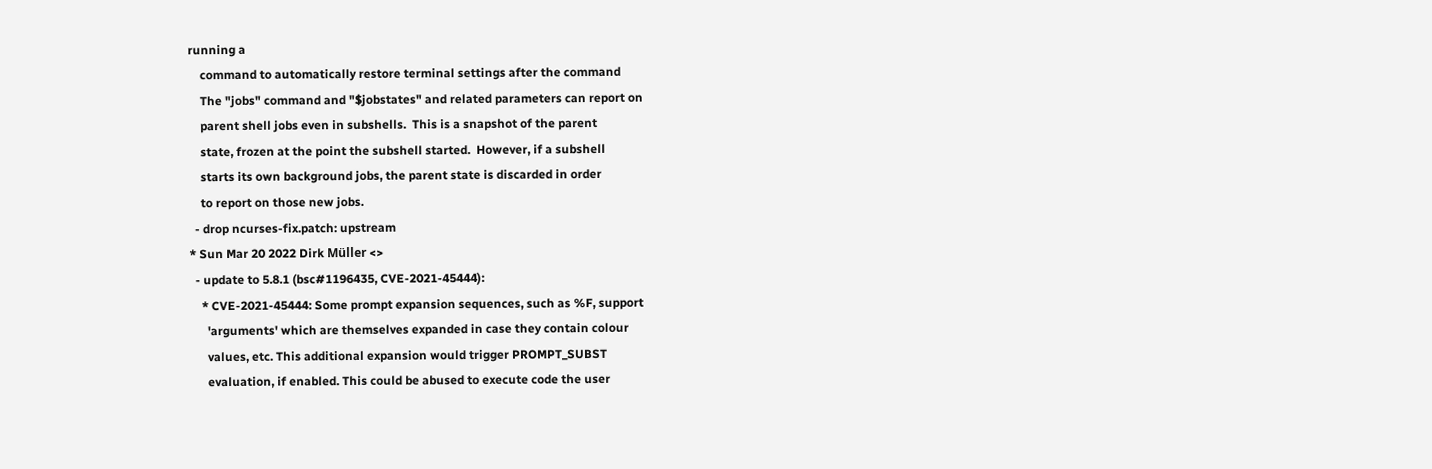running a
    command to automatically restore terminal settings after the command
    The "jobs" command and "$jobstates" and related parameters can report on
    parent shell jobs even in subshells.  This is a snapshot of the parent
    state, frozen at the point the subshell started.  However, if a subshell
    starts its own background jobs, the parent state is discarded in order
    to report on those new jobs.
  - drop ncurses-fix.patch: upstream
* Sun Mar 20 2022 Dirk Müller <>
  - update to 5.8.1 (bsc#1196435, CVE-2021-45444):
    * CVE-2021-45444: Some prompt expansion sequences, such as %F, support
      'arguments' which are themselves expanded in case they contain colour
      values, etc. This additional expansion would trigger PROMPT_SUBST
      evaluation, if enabled. This could be abused to execute code the user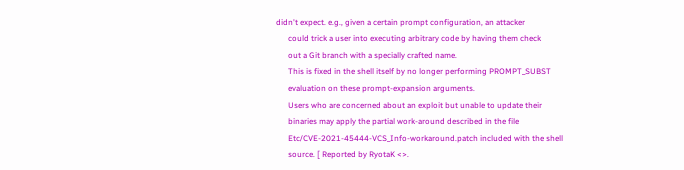didn't expect. e.g., given a certain prompt configuration, an attacker
      could trick a user into executing arbitrary code by having them check
      out a Git branch with a specially crafted name.
      This is fixed in the shell itself by no longer performing PROMPT_SUBST
      evaluation on these prompt-expansion arguments.
      Users who are concerned about an exploit but unable to update their
      binaries may apply the partial work-around described in the file
      Etc/CVE-2021-45444-VCS_Info-workaround.patch included with the shell
      source. [ Reported by RyotaK <>.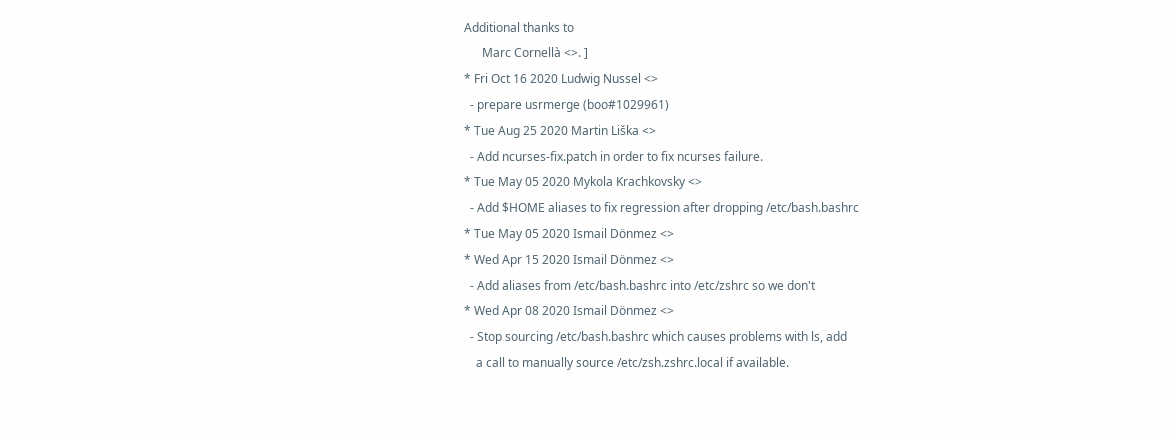Additional thanks to
      Marc Cornellà <>. ]
* Fri Oct 16 2020 Ludwig Nussel <>
  - prepare usrmerge (boo#1029961)
* Tue Aug 25 2020 Martin Liška <>
  - Add ncurses-fix.patch in order to fix ncurses failure.
* Tue May 05 2020 Mykola Krachkovsky <>
  - Add $HOME aliases to fix regression after dropping /etc/bash.bashrc
* Tue May 05 2020 Ismail Dönmez <>
* Wed Apr 15 2020 Ismail Dönmez <>
  - Add aliases from /etc/bash.bashrc into /etc/zshrc so we don't
* Wed Apr 08 2020 Ismail Dönmez <>
  - Stop sourcing /etc/bash.bashrc which causes problems with ls, add
    a call to manually source /etc/zsh.zshrc.local if available.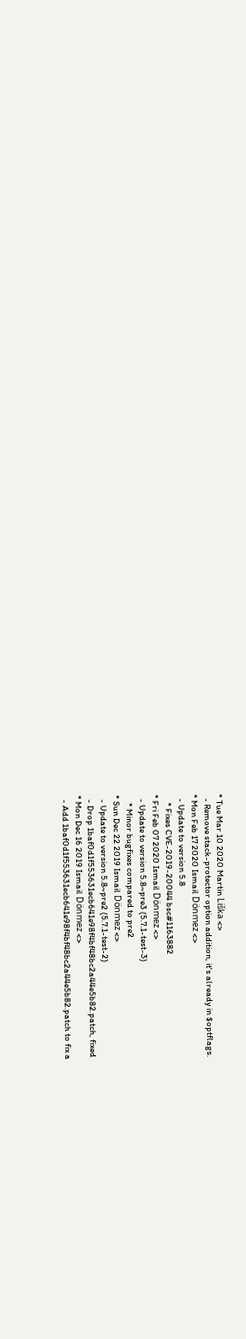* Tue Mar 10 2020 Martin Liška <>
  - Remove stack-protector option addition, it's already in $optflags.
* Mon Feb 17 2020 Ismail Dönmez <>
  - Update to version 5.8
    * Fixes CVE-2019-20044 bsc#1163882
* Fri Feb 07 2020 Ismail Dönmez <>
  - Update to version 5.8~pre3 (5.7.1-test-3)
    * Minor bugfixes compared to pre2
* Sun Dec 22 2019 Ismail Dönmez <>
  - Update to version 5.8~pre2 (5.7.1-test-2)
  - Drop 1baf0d1f553631ecb641e98f4bf48bc2a44e5b82.patch, fixed
* Mon Dec 16 2019 Ismail Dönmez <>
  - Add 1baf0d1f553631ecb641e98f4bf48bc2a44e5b82.patch to fix a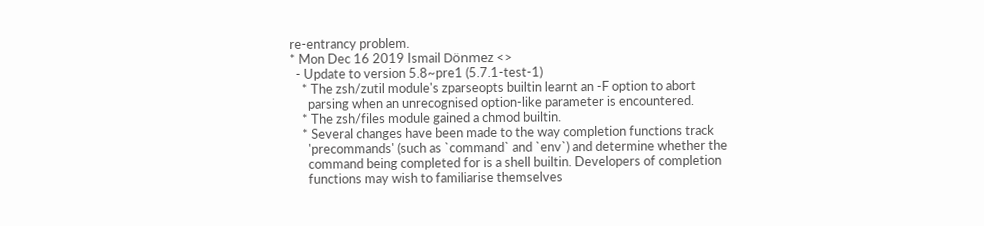re-entrancy problem.
* Mon Dec 16 2019 Ismail Dönmez <>
  - Update to version 5.8~pre1 (5.7.1-test-1)
    * The zsh/zutil module's zparseopts builtin learnt an -F option to abort
      parsing when an unrecognised option-like parameter is encountered.
    * The zsh/files module gained a chmod builtin.
    * Several changes have been made to the way completion functions track
      'precommands' (such as `command` and `env`) and determine whether the
      command being completed for is a shell builtin. Developers of completion
      functions may wish to familiarise themselves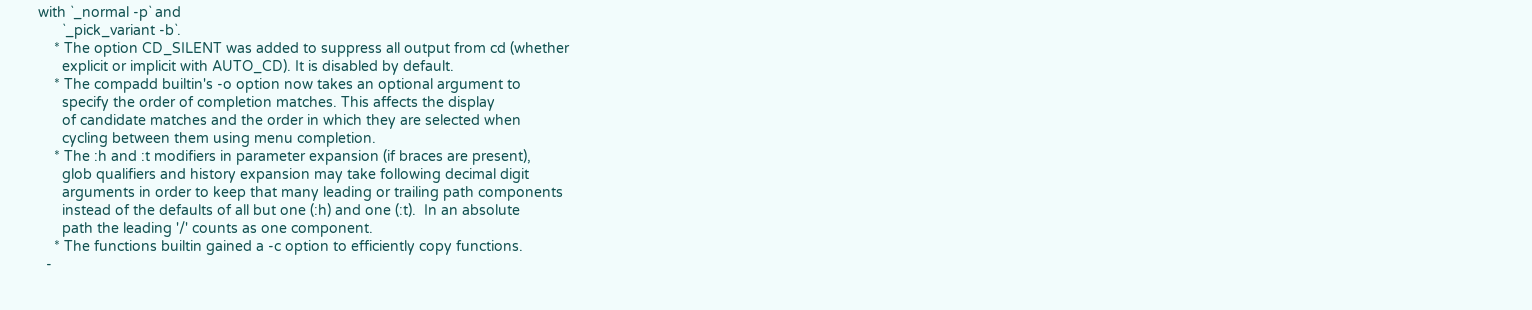with `_normal -p` and
      `_pick_variant -b`.
    * The option CD_SILENT was added to suppress all output from cd (whether
      explicit or implicit with AUTO_CD). It is disabled by default.
    * The compadd builtin's -o option now takes an optional argument to
      specify the order of completion matches. This affects the display
      of candidate matches and the order in which they are selected when
      cycling between them using menu completion.
    * The :h and :t modifiers in parameter expansion (if braces are present),
      glob qualifiers and history expansion may take following decimal digit
      arguments in order to keep that many leading or trailing path components
      instead of the defaults of all but one (:h) and one (:t).  In an absolute
      path the leading '/' counts as one component.
    * The functions builtin gained a -c option to efficiently copy functions.
  -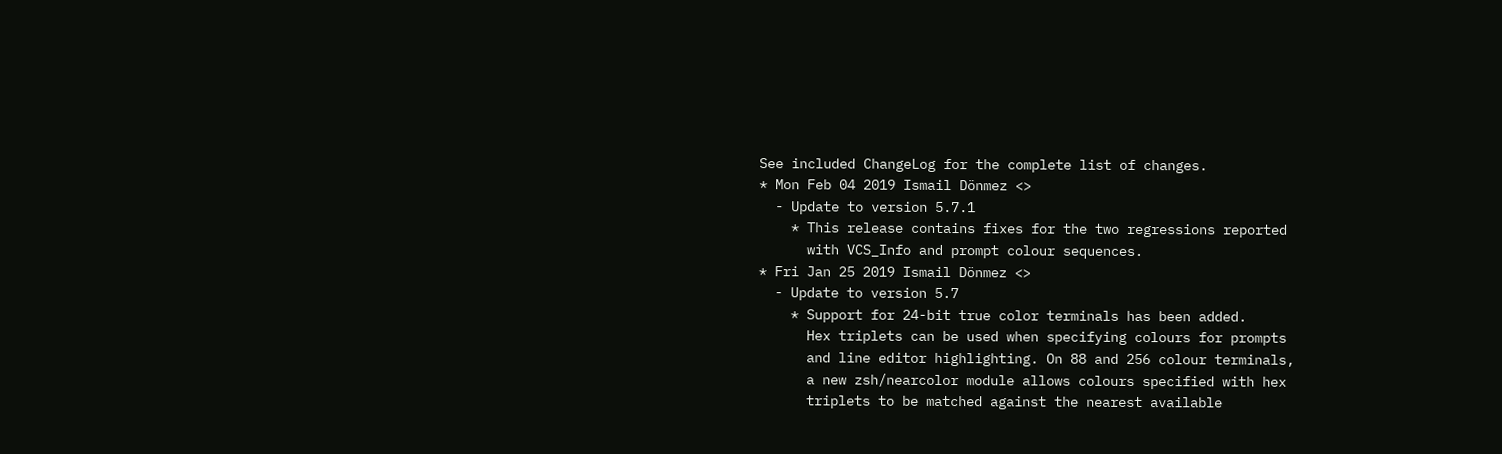See included ChangeLog for the complete list of changes.
* Mon Feb 04 2019 Ismail Dönmez <>
  - Update to version 5.7.1
    * This release contains fixes for the two regressions reported
      with VCS_Info and prompt colour sequences.
* Fri Jan 25 2019 Ismail Dönmez <>
  - Update to version 5.7
    * Support for 24-bit true color terminals has been added.
      Hex triplets can be used when specifying colours for prompts
      and line editor highlighting. On 88 and 256 colour terminals,
      a new zsh/nearcolor module allows colours specified with hex
      triplets to be matched against the nearest available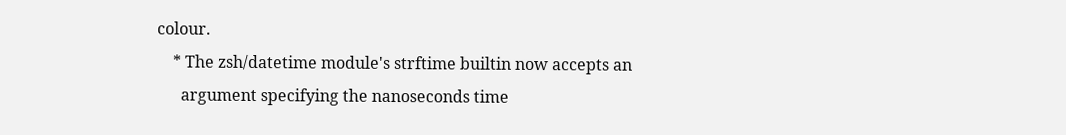colour.
    * The zsh/datetime module's strftime builtin now accepts an
      argument specifying the nanoseconds time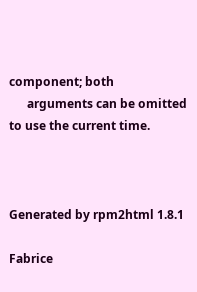component; both
      arguments can be omitted to use the current time.



Generated by rpm2html 1.8.1

Fabrice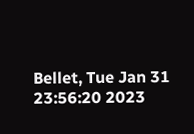Bellet, Tue Jan 31 23:56:20 2023